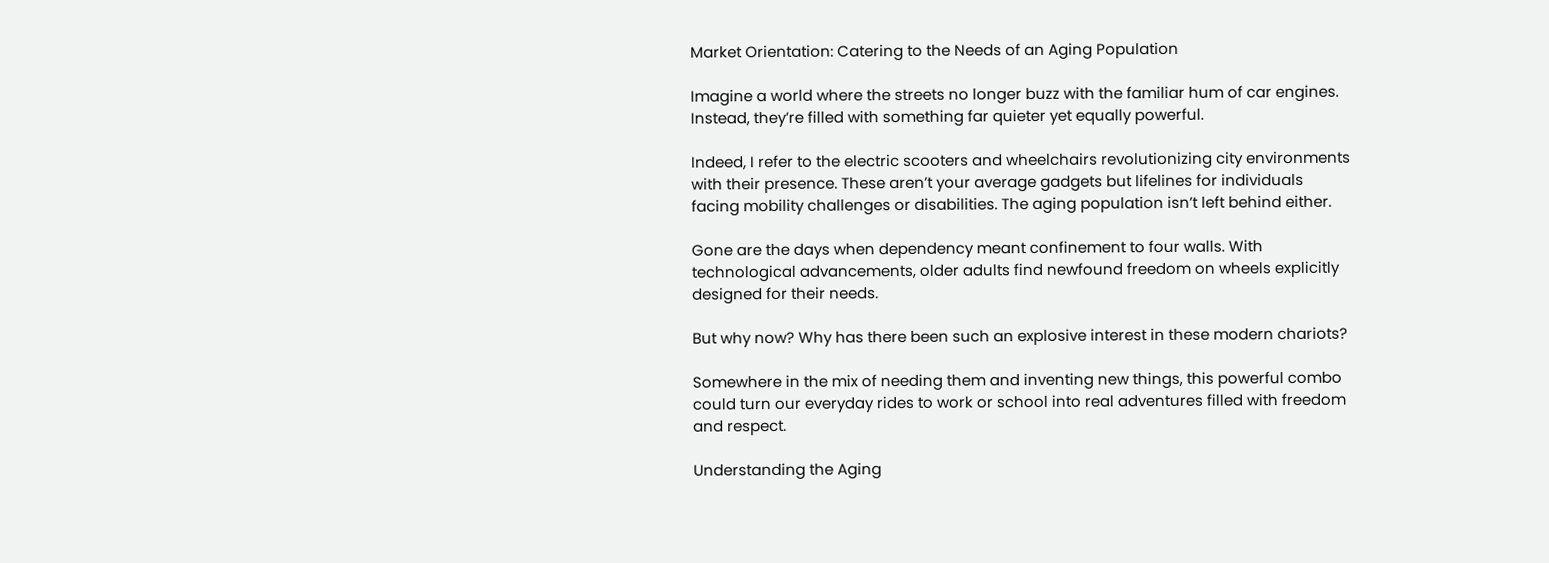Market Orientation: Catering to the Needs of an Aging Population

Imagine a world where the streets no longer buzz with the familiar hum of car engines. Instead, they’re filled with something far quieter yet equally powerful.

Indeed, I refer to the electric scooters and wheelchairs revolutionizing city environments with their presence. These aren’t your average gadgets but lifelines for individuals facing mobility challenges or disabilities. The aging population isn’t left behind either.

Gone are the days when dependency meant confinement to four walls. With technological advancements, older adults find newfound freedom on wheels explicitly designed for their needs.

But why now? Why has there been such an explosive interest in these modern chariots?

Somewhere in the mix of needing them and inventing new things, this powerful combo could turn our everyday rides to work or school into real adventures filled with freedom and respect.

Understanding the Aging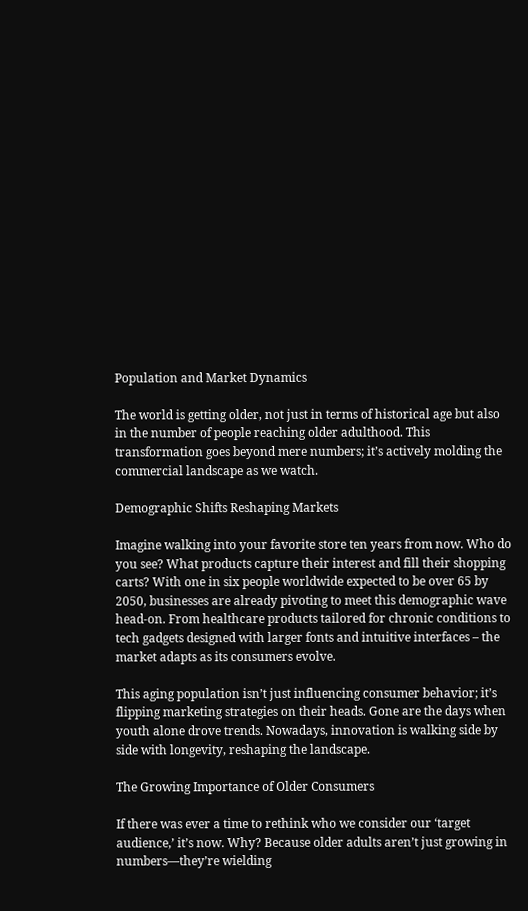Population and Market Dynamics

The world is getting older, not just in terms of historical age but also in the number of people reaching older adulthood. This transformation goes beyond mere numbers; it’s actively molding the commercial landscape as we watch.

Demographic Shifts Reshaping Markets

Imagine walking into your favorite store ten years from now. Who do you see? What products capture their interest and fill their shopping carts? With one in six people worldwide expected to be over 65 by 2050, businesses are already pivoting to meet this demographic wave head-on. From healthcare products tailored for chronic conditions to tech gadgets designed with larger fonts and intuitive interfaces – the market adapts as its consumers evolve.

This aging population isn’t just influencing consumer behavior; it’s flipping marketing strategies on their heads. Gone are the days when youth alone drove trends. Nowadays, innovation is walking side by side with longevity, reshaping the landscape.

The Growing Importance of Older Consumers

If there was ever a time to rethink who we consider our ‘target audience,’ it’s now. Why? Because older adults aren’t just growing in numbers—they’re wielding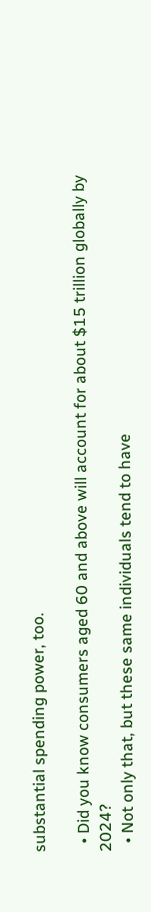substantial spending power, too.

  • Did you know consumers aged 60 and above will account for about $15 trillion globally by 2024?
  • Not only that, but these same individuals tend to have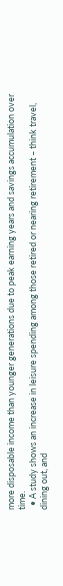more disposable income than younger generations due to peak earning years and savings accumulation over time.
  • A study shows an increase in leisure spending among those retired or nearing retirement – think travel, dining out, and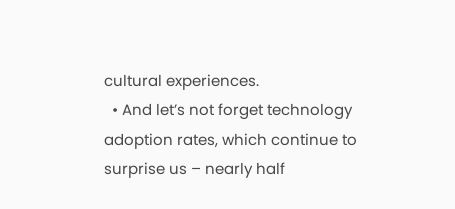cultural experiences.
  • And let’s not forget technology adoption rates, which continue to surprise us – nearly half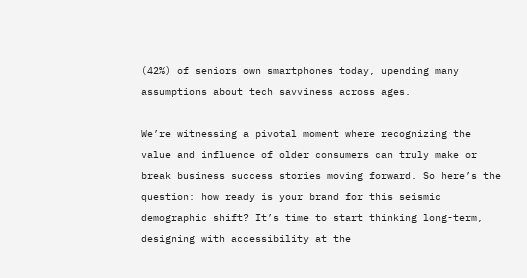(42%) of seniors own smartphones today, upending many assumptions about tech savviness across ages.

We’re witnessing a pivotal moment where recognizing the value and influence of older consumers can truly make or break business success stories moving forward. So here’s the question: how ready is your brand for this seismic demographic shift? It’s time to start thinking long-term, designing with accessibility at the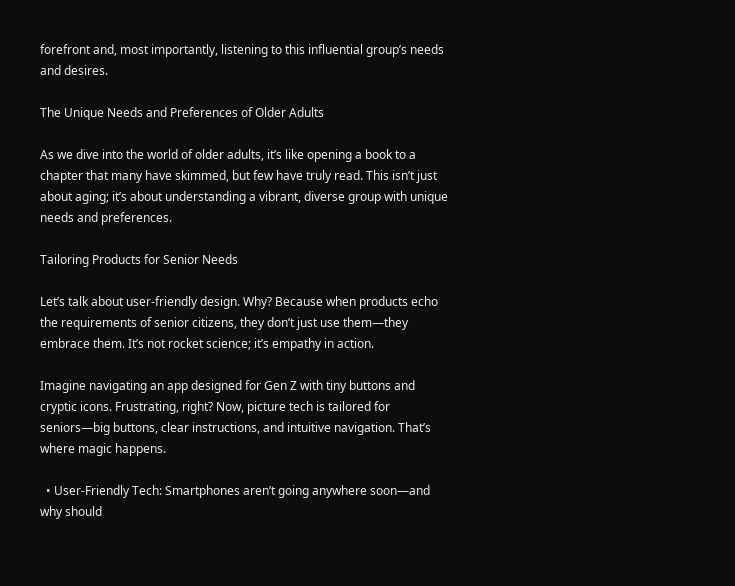forefront and, most importantly, listening to this influential group’s needs and desires.

The Unique Needs and Preferences of Older Adults

As we dive into the world of older adults, it’s like opening a book to a chapter that many have skimmed, but few have truly read. This isn’t just about aging; it’s about understanding a vibrant, diverse group with unique needs and preferences.

Tailoring Products for Senior Needs

Let’s talk about user-friendly design. Why? Because when products echo the requirements of senior citizens, they don’t just use them—they embrace them. It’s not rocket science; it’s empathy in action.

Imagine navigating an app designed for Gen Z with tiny buttons and cryptic icons. Frustrating, right? Now, picture tech is tailored for seniors—big buttons, clear instructions, and intuitive navigation. That’s where magic happens.

  • User-Friendly Tech: Smartphones aren’t going anywhere soon—and why should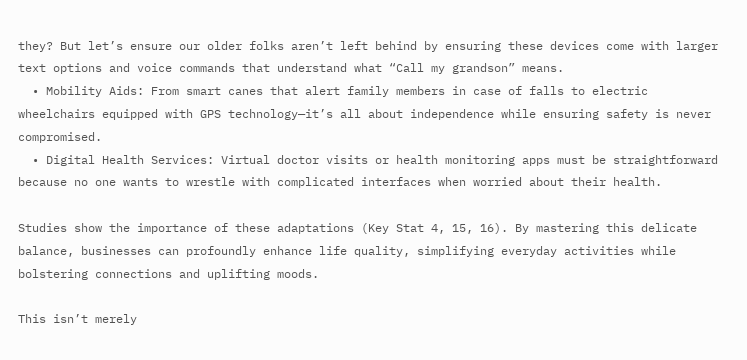they? But let’s ensure our older folks aren’t left behind by ensuring these devices come with larger text options and voice commands that understand what “Call my grandson” means.
  • Mobility Aids: From smart canes that alert family members in case of falls to electric wheelchairs equipped with GPS technology—it’s all about independence while ensuring safety is never compromised.
  • Digital Health Services: Virtual doctor visits or health monitoring apps must be straightforward because no one wants to wrestle with complicated interfaces when worried about their health.

Studies show the importance of these adaptations (Key Stat 4, 15, 16). By mastering this delicate balance, businesses can profoundly enhance life quality, simplifying everyday activities while bolstering connections and uplifting moods.

This isn’t merely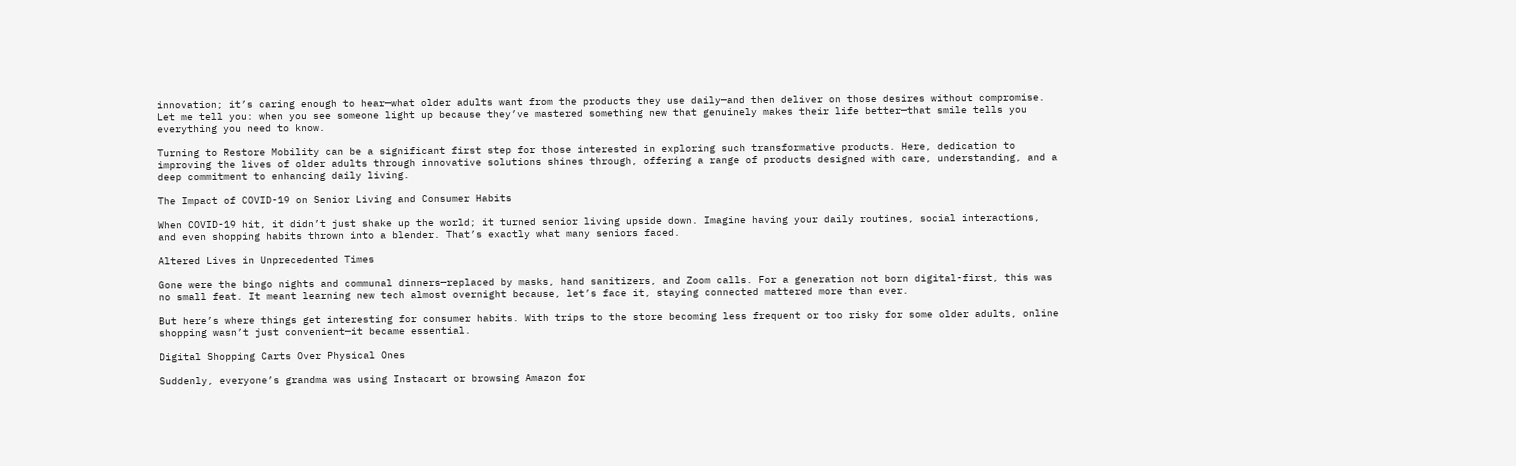innovation; it’s caring enough to hear—what older adults want from the products they use daily—and then deliver on those desires without compromise. Let me tell you: when you see someone light up because they’ve mastered something new that genuinely makes their life better—that smile tells you everything you need to know.

Turning to Restore Mobility can be a significant first step for those interested in exploring such transformative products. Here, dedication to improving the lives of older adults through innovative solutions shines through, offering a range of products designed with care, understanding, and a deep commitment to enhancing daily living.

The Impact of COVID-19 on Senior Living and Consumer Habits

When COVID-19 hit, it didn’t just shake up the world; it turned senior living upside down. Imagine having your daily routines, social interactions, and even shopping habits thrown into a blender. That’s exactly what many seniors faced.

Altered Lives in Unprecedented Times

Gone were the bingo nights and communal dinners—replaced by masks, hand sanitizers, and Zoom calls. For a generation not born digital-first, this was no small feat. It meant learning new tech almost overnight because, let’s face it, staying connected mattered more than ever.

But here’s where things get interesting for consumer habits. With trips to the store becoming less frequent or too risky for some older adults, online shopping wasn’t just convenient—it became essential.

Digital Shopping Carts Over Physical Ones

Suddenly, everyone’s grandma was using Instacart or browsing Amazon for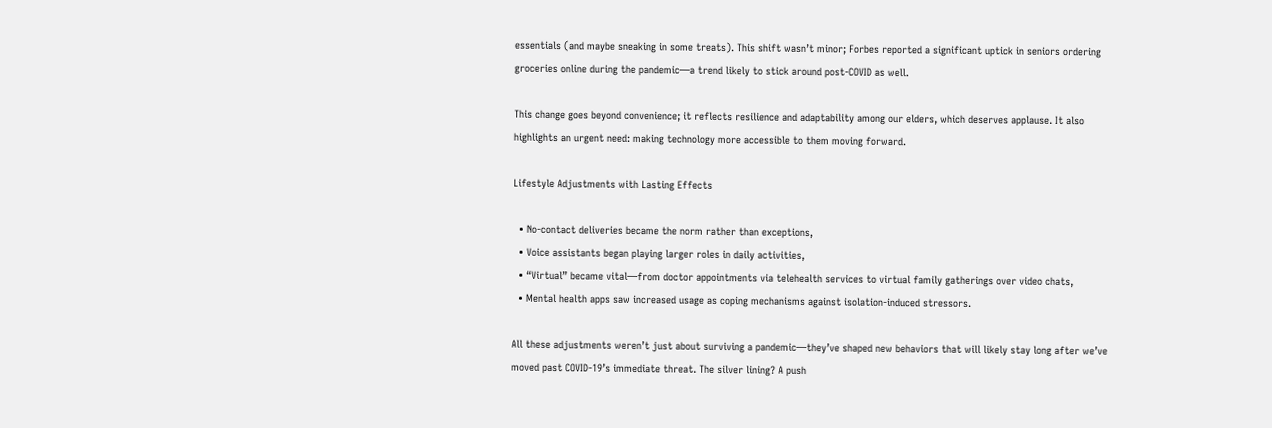essentials (and maybe sneaking in some treats). This shift wasn’t minor; Forbes reported a significant uptick in seniors ordering groceries online during the pandemic—a trend likely to stick around post-COVID as well.

This change goes beyond convenience; it reflects resilience and adaptability among our elders, which deserves applause. It also highlights an urgent need: making technology more accessible to them moving forward.

Lifestyle Adjustments with Lasting Effects

  • No-contact deliveries became the norm rather than exceptions,
  • Voice assistants began playing larger roles in daily activities,
  • “Virtual” became vital—from doctor appointments via telehealth services to virtual family gatherings over video chats,
  • Mental health apps saw increased usage as coping mechanisms against isolation-induced stressors.

All these adjustments weren’t just about surviving a pandemic—they’ve shaped new behaviors that will likely stay long after we’ve moved past COVID-19’s immediate threat. The silver lining? A push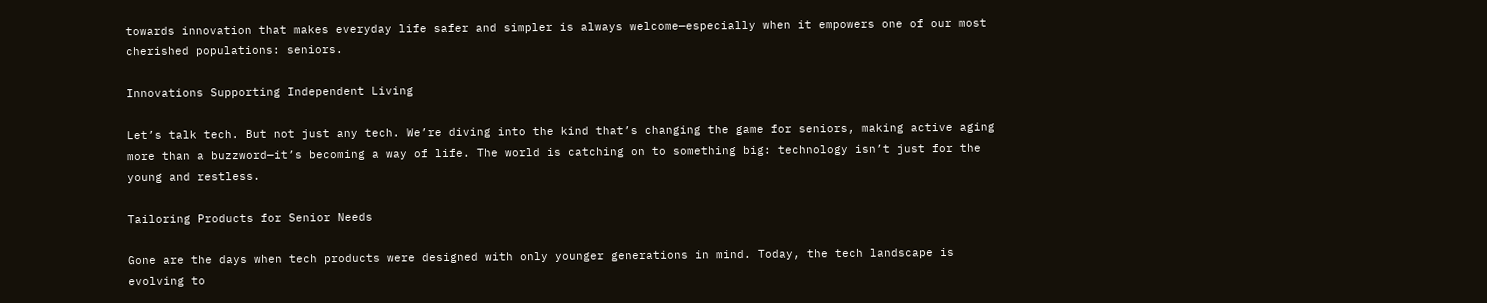towards innovation that makes everyday life safer and simpler is always welcome—especially when it empowers one of our most cherished populations: seniors.

Innovations Supporting Independent Living

Let’s talk tech. But not just any tech. We’re diving into the kind that’s changing the game for seniors, making active aging more than a buzzword—it’s becoming a way of life. The world is catching on to something big: technology isn’t just for the young and restless.

Tailoring Products for Senior Needs

Gone are the days when tech products were designed with only younger generations in mind. Today, the tech landscape is evolving to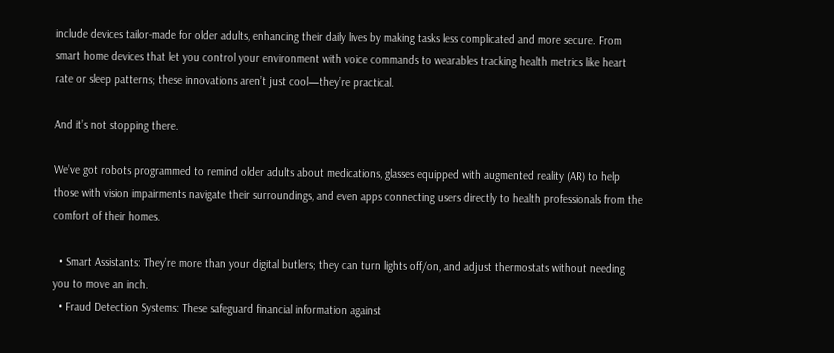include devices tailor-made for older adults, enhancing their daily lives by making tasks less complicated and more secure. From smart home devices that let you control your environment with voice commands to wearables tracking health metrics like heart rate or sleep patterns; these innovations aren’t just cool—they’re practical.

And it’s not stopping there.

We’ve got robots programmed to remind older adults about medications, glasses equipped with augmented reality (AR) to help those with vision impairments navigate their surroundings, and even apps connecting users directly to health professionals from the comfort of their homes.

  • Smart Assistants: They’re more than your digital butlers; they can turn lights off/on, and adjust thermostats without needing you to move an inch.
  • Fraud Detection Systems: These safeguard financial information against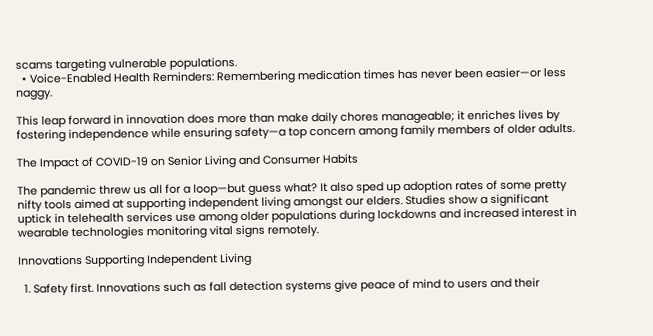scams targeting vulnerable populations.
  • Voice-Enabled Health Reminders: Remembering medication times has never been easier—or less naggy.

This leap forward in innovation does more than make daily chores manageable; it enriches lives by fostering independence while ensuring safety—a top concern among family members of older adults.

The Impact of COVID-19 on Senior Living and Consumer Habits

The pandemic threw us all for a loop—but guess what? It also sped up adoption rates of some pretty nifty tools aimed at supporting independent living amongst our elders. Studies show a significant uptick in telehealth services use among older populations during lockdowns and increased interest in wearable technologies monitoring vital signs remotely.

Innovations Supporting Independent Living

  1. Safety first. Innovations such as fall detection systems give peace of mind to users and their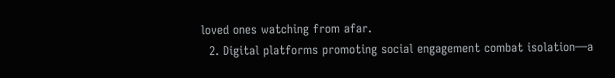loved ones watching from afar.
  2. Digital platforms promoting social engagement combat isolation—a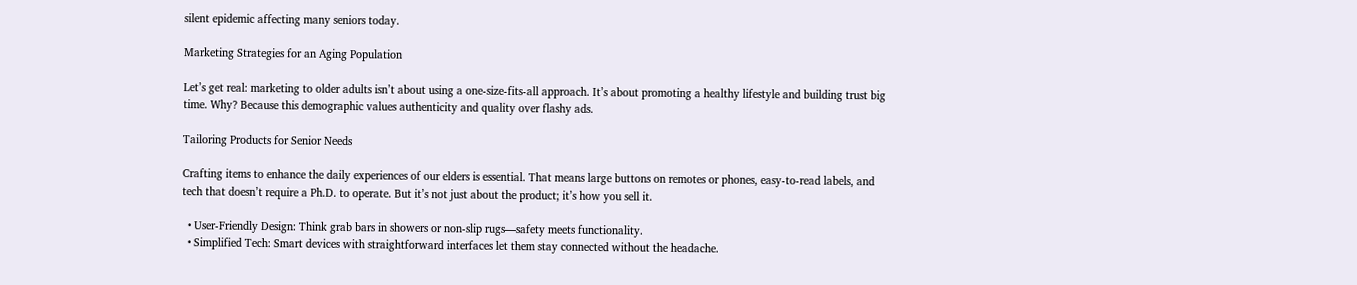silent epidemic affecting many seniors today.

Marketing Strategies for an Aging Population

Let’s get real: marketing to older adults isn’t about using a one-size-fits-all approach. It’s about promoting a healthy lifestyle and building trust big time. Why? Because this demographic values authenticity and quality over flashy ads.

Tailoring Products for Senior Needs

Crafting items to enhance the daily experiences of our elders is essential. That means large buttons on remotes or phones, easy-to-read labels, and tech that doesn’t require a Ph.D. to operate. But it’s not just about the product; it’s how you sell it.

  • User-Friendly Design: Think grab bars in showers or non-slip rugs—safety meets functionality.
  • Simplified Tech: Smart devices with straightforward interfaces let them stay connected without the headache.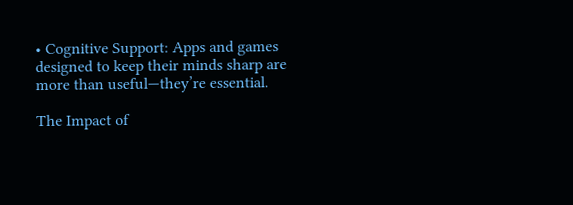• Cognitive Support: Apps and games designed to keep their minds sharp are more than useful—they’re essential.

The Impact of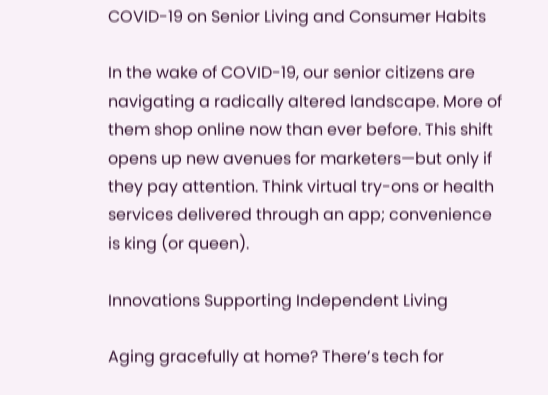COVID-19 on Senior Living and Consumer Habits

In the wake of COVID-19, our senior citizens are navigating a radically altered landscape. More of them shop online now than ever before. This shift opens up new avenues for marketers—but only if they pay attention. Think virtual try-ons or health services delivered through an app; convenience is king (or queen).

Innovations Supporting Independent Living

Aging gracefully at home? There’s tech for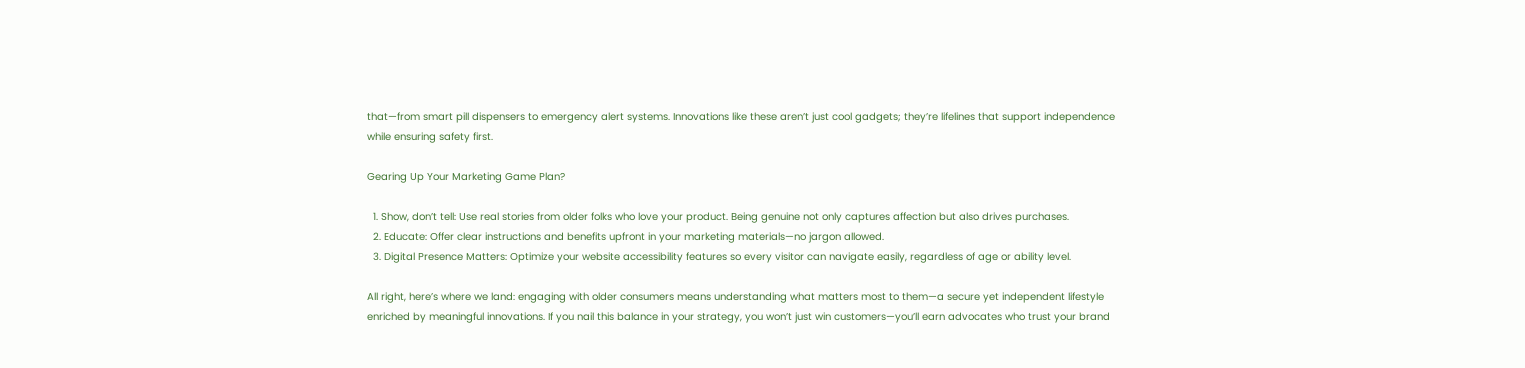that—from smart pill dispensers to emergency alert systems. Innovations like these aren’t just cool gadgets; they’re lifelines that support independence while ensuring safety first.

Gearing Up Your Marketing Game Plan?

  1. Show, don’t tell: Use real stories from older folks who love your product. Being genuine not only captures affection but also drives purchases.
  2. Educate: Offer clear instructions and benefits upfront in your marketing materials—no jargon allowed.
  3. Digital Presence Matters: Optimize your website accessibility features so every visitor can navigate easily, regardless of age or ability level.

All right, here’s where we land: engaging with older consumers means understanding what matters most to them—a secure yet independent lifestyle enriched by meaningful innovations. If you nail this balance in your strategy, you won’t just win customers—you’ll earn advocates who trust your brand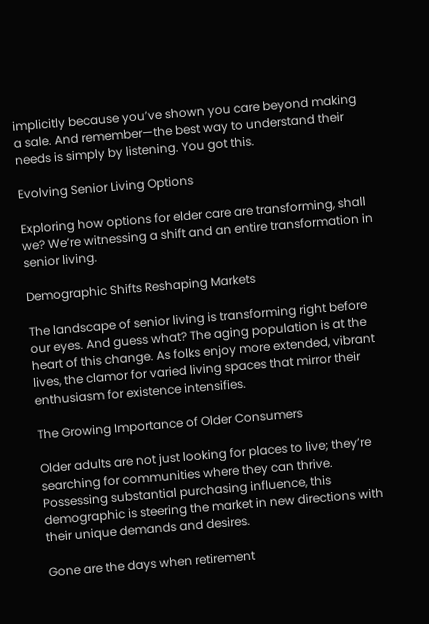implicitly because you’ve shown you care beyond making a sale. And remember—the best way to understand their needs is simply by listening. You got this.

Evolving Senior Living Options

Exploring how options for elder care are transforming, shall we? We’re witnessing a shift and an entire transformation in senior living.

Demographic Shifts Reshaping Markets

The landscape of senior living is transforming right before our eyes. And guess what? The aging population is at the heart of this change. As folks enjoy more extended, vibrant lives, the clamor for varied living spaces that mirror their enthusiasm for existence intensifies.

The Growing Importance of Older Consumers

Older adults are not just looking for places to live; they’re searching for communities where they can thrive. Possessing substantial purchasing influence, this demographic is steering the market in new directions with their unique demands and desires.

Gone are the days when retirement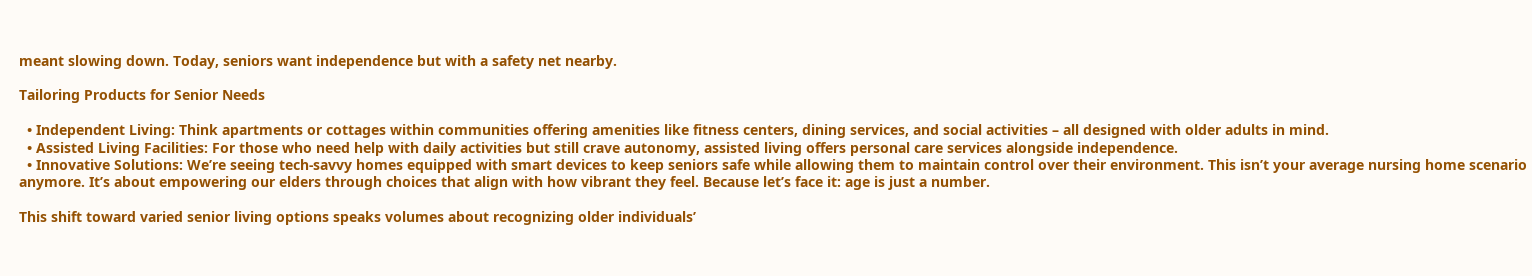meant slowing down. Today, seniors want independence but with a safety net nearby.

Tailoring Products for Senior Needs

  • Independent Living: Think apartments or cottages within communities offering amenities like fitness centers, dining services, and social activities – all designed with older adults in mind.
  • Assisted Living Facilities: For those who need help with daily activities but still crave autonomy, assisted living offers personal care services alongside independence.
  • Innovative Solutions: We’re seeing tech-savvy homes equipped with smart devices to keep seniors safe while allowing them to maintain control over their environment. This isn’t your average nursing home scenario anymore. It’s about empowering our elders through choices that align with how vibrant they feel. Because let’s face it: age is just a number.

This shift toward varied senior living options speaks volumes about recognizing older individuals’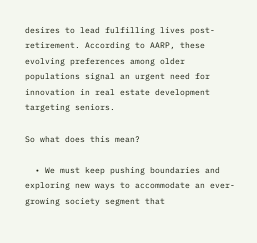desires to lead fulfilling lives post-retirement. According to AARP, these evolving preferences among older populations signal an urgent need for innovation in real estate development targeting seniors.

So what does this mean?

  • We must keep pushing boundaries and exploring new ways to accommodate an ever-growing society segment that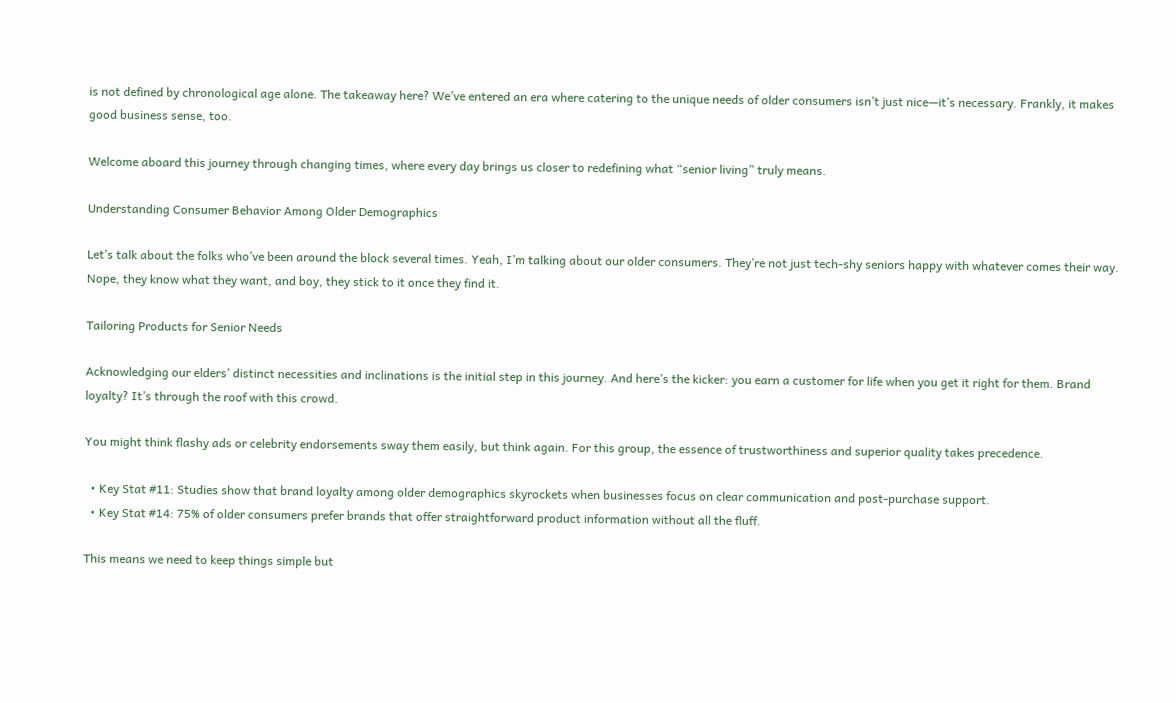is not defined by chronological age alone. The takeaway here? We’ve entered an era where catering to the unique needs of older consumers isn’t just nice—it’s necessary. Frankly, it makes good business sense, too.

Welcome aboard this journey through changing times, where every day brings us closer to redefining what “senior living” truly means.

Understanding Consumer Behavior Among Older Demographics

Let’s talk about the folks who’ve been around the block several times. Yeah, I’m talking about our older consumers. They’re not just tech-shy seniors happy with whatever comes their way. Nope, they know what they want, and boy, they stick to it once they find it.

Tailoring Products for Senior Needs

Acknowledging our elders’ distinct necessities and inclinations is the initial step in this journey. And here’s the kicker: you earn a customer for life when you get it right for them. Brand loyalty? It’s through the roof with this crowd.

You might think flashy ads or celebrity endorsements sway them easily, but think again. For this group, the essence of trustworthiness and superior quality takes precedence.

  • Key Stat #11: Studies show that brand loyalty among older demographics skyrockets when businesses focus on clear communication and post-purchase support.
  • Key Stat #14: 75% of older consumers prefer brands that offer straightforward product information without all the fluff.

This means we need to keep things simple but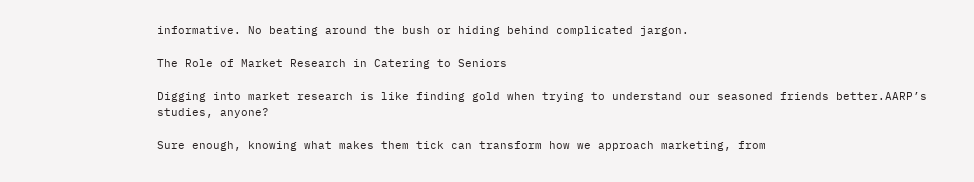informative. No beating around the bush or hiding behind complicated jargon.

The Role of Market Research in Catering to Seniors

Digging into market research is like finding gold when trying to understand our seasoned friends better.AARP’s studies, anyone?

Sure enough, knowing what makes them tick can transform how we approach marketing, from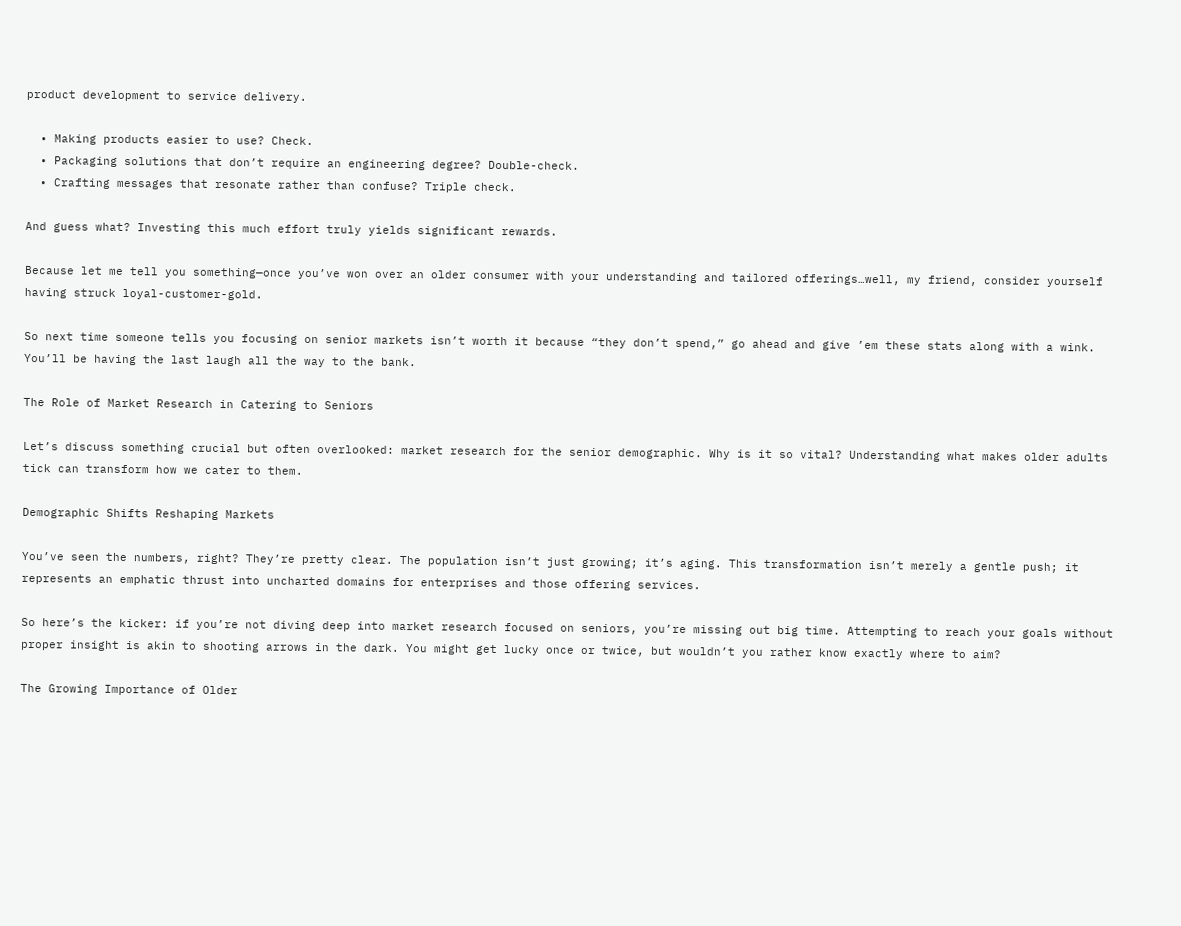product development to service delivery.

  • Making products easier to use? Check.
  • Packaging solutions that don’t require an engineering degree? Double-check.
  • Crafting messages that resonate rather than confuse? Triple check.

And guess what? Investing this much effort truly yields significant rewards.

Because let me tell you something—once you’ve won over an older consumer with your understanding and tailored offerings…well, my friend, consider yourself having struck loyal-customer-gold.

So next time someone tells you focusing on senior markets isn’t worth it because “they don’t spend,” go ahead and give ’em these stats along with a wink. You’ll be having the last laugh all the way to the bank.

The Role of Market Research in Catering to Seniors

Let’s discuss something crucial but often overlooked: market research for the senior demographic. Why is it so vital? Understanding what makes older adults tick can transform how we cater to them.

Demographic Shifts Reshaping Markets

You’ve seen the numbers, right? They’re pretty clear. The population isn’t just growing; it’s aging. This transformation isn’t merely a gentle push; it represents an emphatic thrust into uncharted domains for enterprises and those offering services.

So here’s the kicker: if you’re not diving deep into market research focused on seniors, you’re missing out big time. Attempting to reach your goals without proper insight is akin to shooting arrows in the dark. You might get lucky once or twice, but wouldn’t you rather know exactly where to aim?

The Growing Importance of Older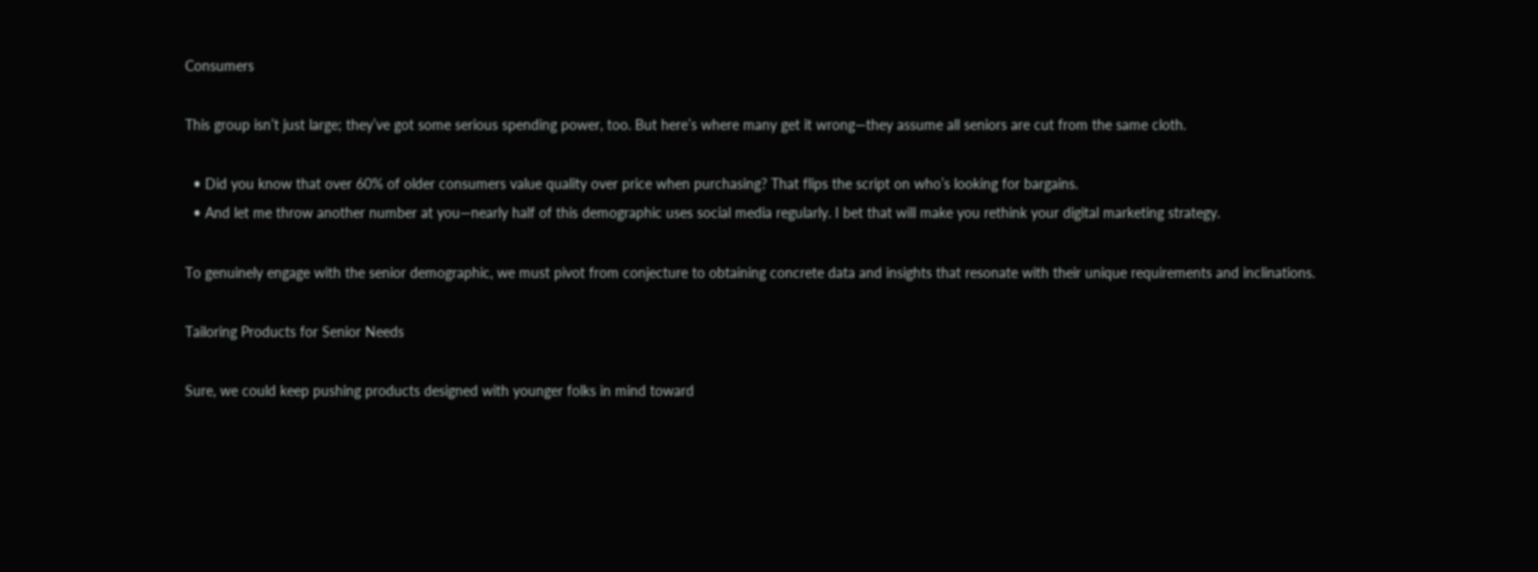Consumers

This group isn’t just large; they’ve got some serious spending power, too. But here’s where many get it wrong—they assume all seniors are cut from the same cloth.

  • Did you know that over 60% of older consumers value quality over price when purchasing? That flips the script on who’s looking for bargains.
  • And let me throw another number at you—nearly half of this demographic uses social media regularly. I bet that will make you rethink your digital marketing strategy.

To genuinely engage with the senior demographic, we must pivot from conjecture to obtaining concrete data and insights that resonate with their unique requirements and inclinations.

Tailoring Products for Senior Needs

Sure, we could keep pushing products designed with younger folks in mind toward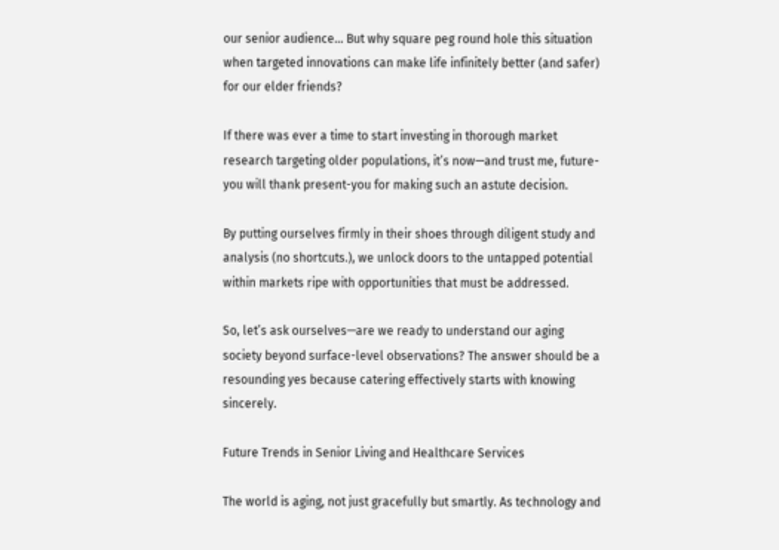our senior audience… But why square peg round hole this situation when targeted innovations can make life infinitely better (and safer) for our elder friends?

If there was ever a time to start investing in thorough market research targeting older populations, it’s now—and trust me, future-you will thank present-you for making such an astute decision.

By putting ourselves firmly in their shoes through diligent study and analysis (no shortcuts.), we unlock doors to the untapped potential within markets ripe with opportunities that must be addressed.

So, let’s ask ourselves—are we ready to understand our aging society beyond surface-level observations? The answer should be a resounding yes because catering effectively starts with knowing sincerely.

Future Trends in Senior Living and Healthcare Services

The world is aging, not just gracefully but smartly. As technology and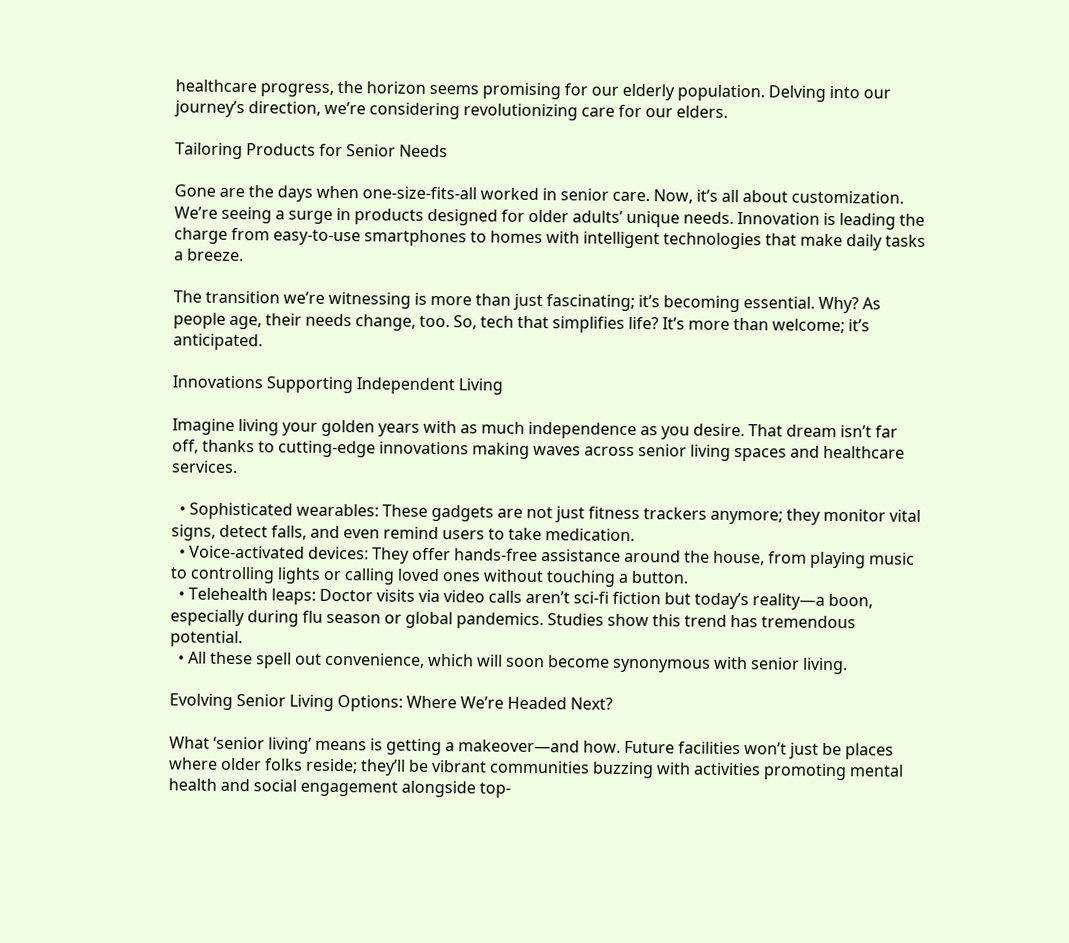healthcare progress, the horizon seems promising for our elderly population. Delving into our journey’s direction, we’re considering revolutionizing care for our elders.

Tailoring Products for Senior Needs

Gone are the days when one-size-fits-all worked in senior care. Now, it’s all about customization. We’re seeing a surge in products designed for older adults’ unique needs. Innovation is leading the charge from easy-to-use smartphones to homes with intelligent technologies that make daily tasks a breeze.

The transition we’re witnessing is more than just fascinating; it’s becoming essential. Why? As people age, their needs change, too. So, tech that simplifies life? It’s more than welcome; it’s anticipated.

Innovations Supporting Independent Living

Imagine living your golden years with as much independence as you desire. That dream isn’t far off, thanks to cutting-edge innovations making waves across senior living spaces and healthcare services.

  • Sophisticated wearables: These gadgets are not just fitness trackers anymore; they monitor vital signs, detect falls, and even remind users to take medication.
  • Voice-activated devices: They offer hands-free assistance around the house, from playing music to controlling lights or calling loved ones without touching a button.
  • Telehealth leaps: Doctor visits via video calls aren’t sci-fi fiction but today’s reality—a boon, especially during flu season or global pandemics. Studies show this trend has tremendous potential.
  • All these spell out convenience, which will soon become synonymous with senior living.

Evolving Senior Living Options: Where We’re Headed Next?

What ‘senior living’ means is getting a makeover—and how. Future facilities won’t just be places where older folks reside; they’ll be vibrant communities buzzing with activities promoting mental health and social engagement alongside top-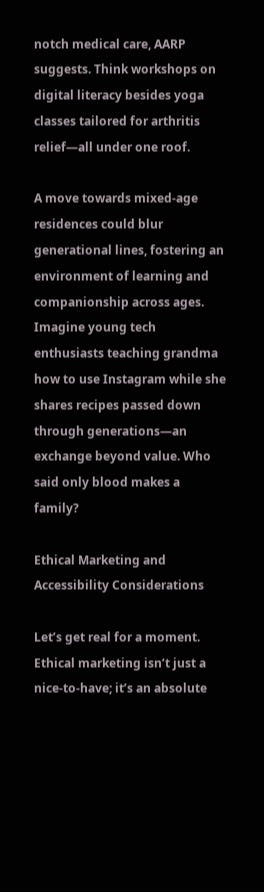notch medical care, AARP suggests. Think workshops on digital literacy besides yoga classes tailored for arthritis relief—all under one roof.

A move towards mixed-age residences could blur generational lines, fostering an environment of learning and companionship across ages. Imagine young tech enthusiasts teaching grandma how to use Instagram while she shares recipes passed down through generations—an exchange beyond value. Who said only blood makes a family?

Ethical Marketing and Accessibility Considerations

Let’s get real for a moment. Ethical marketing isn’t just a nice-to-have; it’s an absolute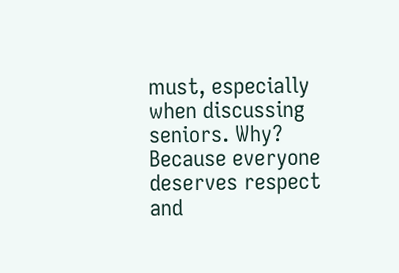must, especially when discussing seniors. Why? Because everyone deserves respect and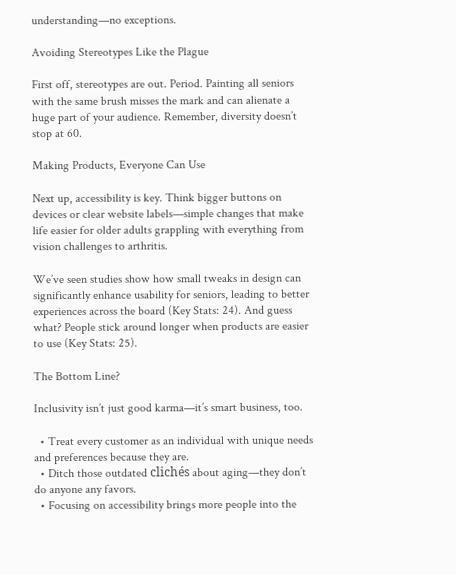understanding—no exceptions.

Avoiding Stereotypes Like the Plague

First off, stereotypes are out. Period. Painting all seniors with the same brush misses the mark and can alienate a huge part of your audience. Remember, diversity doesn’t stop at 60.

Making Products, Everyone Can Use

Next up, accessibility is key. Think bigger buttons on devices or clear website labels—simple changes that make life easier for older adults grappling with everything from vision challenges to arthritis.

We’ve seen studies show how small tweaks in design can significantly enhance usability for seniors, leading to better experiences across the board (Key Stats: 24). And guess what? People stick around longer when products are easier to use (Key Stats: 25).

The Bottom Line?

Inclusivity isn’t just good karma—it’s smart business, too.

  • Treat every customer as an individual with unique needs and preferences because they are.
  • Ditch those outdated clichés about aging—they don’t do anyone any favors.
  • Focusing on accessibility brings more people into the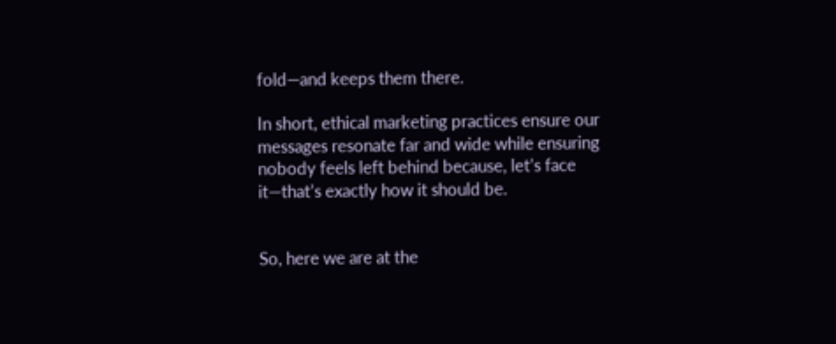fold—and keeps them there.

In short, ethical marketing practices ensure our messages resonate far and wide while ensuring nobody feels left behind because, let’s face it—that’s exactly how it should be.


So, here we are at the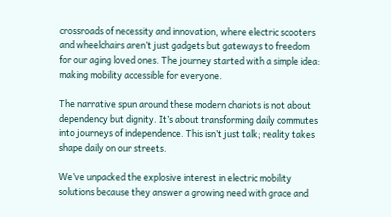crossroads of necessity and innovation, where electric scooters and wheelchairs aren’t just gadgets but gateways to freedom for our aging loved ones. The journey started with a simple idea: making mobility accessible for everyone.

The narrative spun around these modern chariots is not about dependency but dignity. It’s about transforming daily commutes into journeys of independence. This isn’t just talk; reality takes shape daily on our streets.

We’ve unpacked the explosive interest in electric mobility solutions because they answer a growing need with grace and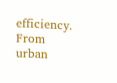efficiency. From urban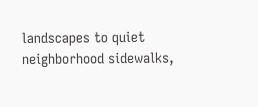landscapes to quiet neighborhood sidewalks,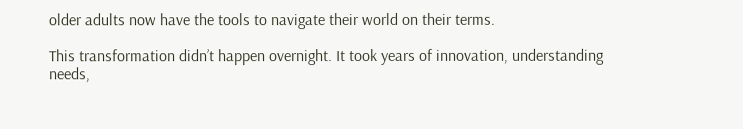older adults now have the tools to navigate their world on their terms.

This transformation didn’t happen overnight. It took years of innovation, understanding needs,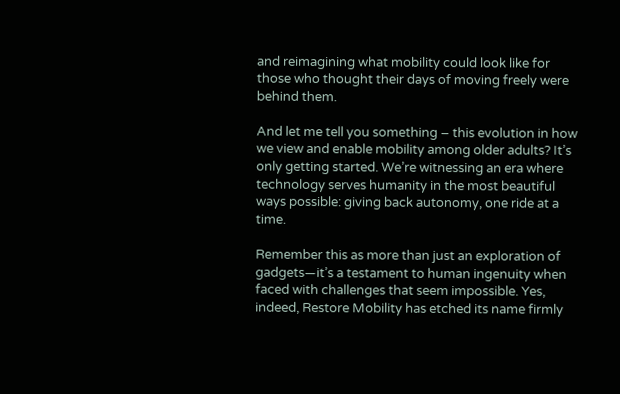and reimagining what mobility could look like for those who thought their days of moving freely were behind them.

And let me tell you something – this evolution in how we view and enable mobility among older adults? It’s only getting started. We’re witnessing an era where technology serves humanity in the most beautiful ways possible: giving back autonomy, one ride at a time.

Remember this as more than just an exploration of gadgets—it’s a testament to human ingenuity when faced with challenges that seem impossible. Yes, indeed, Restore Mobility has etched its name firmly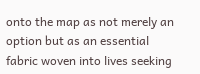onto the map as not merely an option but as an essential fabric woven into lives seeking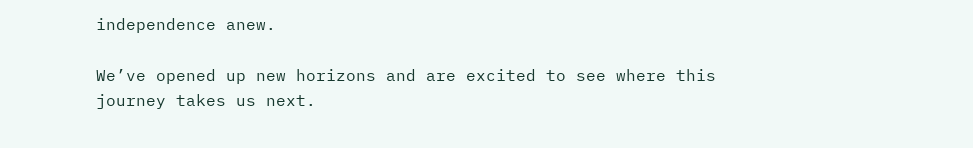independence anew.

We’ve opened up new horizons and are excited to see where this journey takes us next.